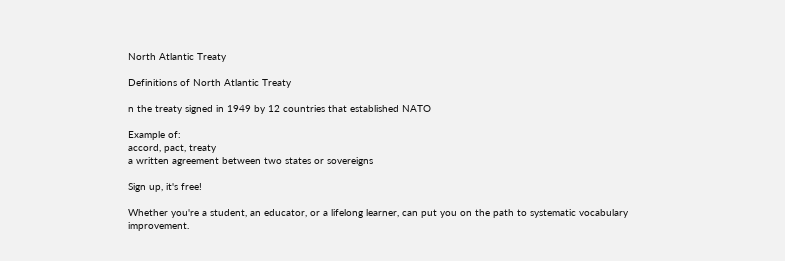North Atlantic Treaty

Definitions of North Atlantic Treaty

n the treaty signed in 1949 by 12 countries that established NATO

Example of:
accord, pact, treaty
a written agreement between two states or sovereigns

Sign up, it's free!

Whether you're a student, an educator, or a lifelong learner, can put you on the path to systematic vocabulary improvement.